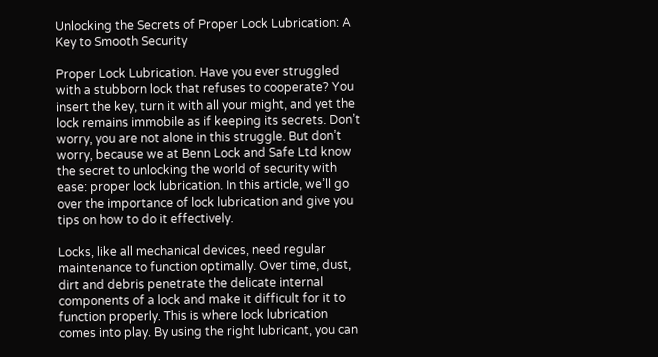Unlocking the Secrets of Proper Lock Lubrication: A Key to Smooth Security

Proper Lock Lubrication. Have you ever struggled with a stubborn lock that refuses to cooperate? You insert the key, turn it with all your might, and yet the lock remains immobile as if keeping its secrets. Don’t worry, you are not alone in this struggle. But don’t worry, because we at Benn Lock and Safe Ltd know the secret to unlocking the world of security with ease: proper lock lubrication. In this article, we’ll go over the importance of lock lubrication and give you tips on how to do it effectively.

Locks, like all mechanical devices, need regular maintenance to function optimally. Over time, dust, dirt and debris penetrate the delicate internal components of a lock and make it difficult for it to function properly. This is where lock lubrication comes into play. By using the right lubricant, you can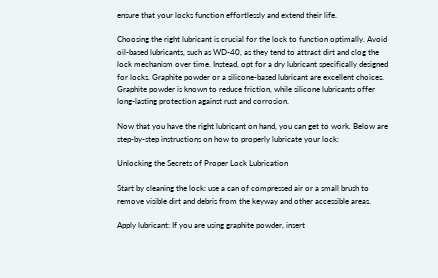ensure that your locks function effortlessly and extend their life.

Choosing the right lubricant is crucial for the lock to function optimally. Avoid oil-based lubricants, such as WD-40, as they tend to attract dirt and clog the lock mechanism over time. Instead, opt for a dry lubricant specifically designed for locks. Graphite powder or a silicone-based lubricant are excellent choices. Graphite powder is known to reduce friction, while silicone lubricants offer long-lasting protection against rust and corrosion.

Now that you have the right lubricant on hand, you can get to work. Below are step-by-step instructions on how to properly lubricate your lock:

Unlocking the Secrets of Proper Lock Lubrication

Start by cleaning the lock: use a can of compressed air or a small brush to remove visible dirt and debris from the keyway and other accessible areas.

Apply lubricant: If you are using graphite powder, insert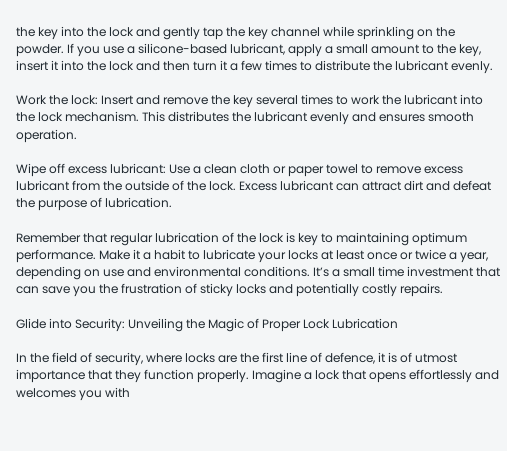the key into the lock and gently tap the key channel while sprinkling on the powder. If you use a silicone-based lubricant, apply a small amount to the key, insert it into the lock and then turn it a few times to distribute the lubricant evenly.

Work the lock: Insert and remove the key several times to work the lubricant into the lock mechanism. This distributes the lubricant evenly and ensures smooth operation.

Wipe off excess lubricant: Use a clean cloth or paper towel to remove excess lubricant from the outside of the lock. Excess lubricant can attract dirt and defeat the purpose of lubrication.

Remember that regular lubrication of the lock is key to maintaining optimum performance. Make it a habit to lubricate your locks at least once or twice a year, depending on use and environmental conditions. It’s a small time investment that can save you the frustration of sticky locks and potentially costly repairs.

Glide into Security: Unveiling the Magic of Proper Lock Lubrication

In the field of security, where locks are the first line of defence, it is of utmost importance that they function properly. Imagine a lock that opens effortlessly and welcomes you with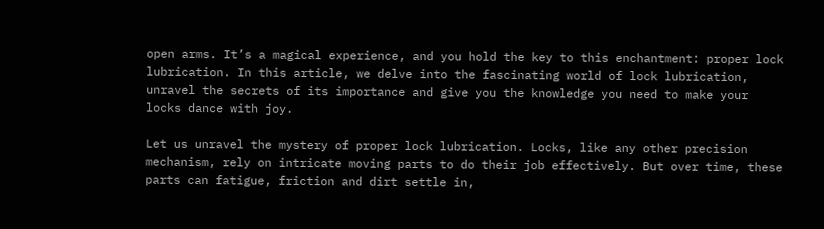open arms. It’s a magical experience, and you hold the key to this enchantment: proper lock lubrication. In this article, we delve into the fascinating world of lock lubrication, unravel the secrets of its importance and give you the knowledge you need to make your locks dance with joy.

Let us unravel the mystery of proper lock lubrication. Locks, like any other precision mechanism, rely on intricate moving parts to do their job effectively. But over time, these parts can fatigue, friction and dirt settle in,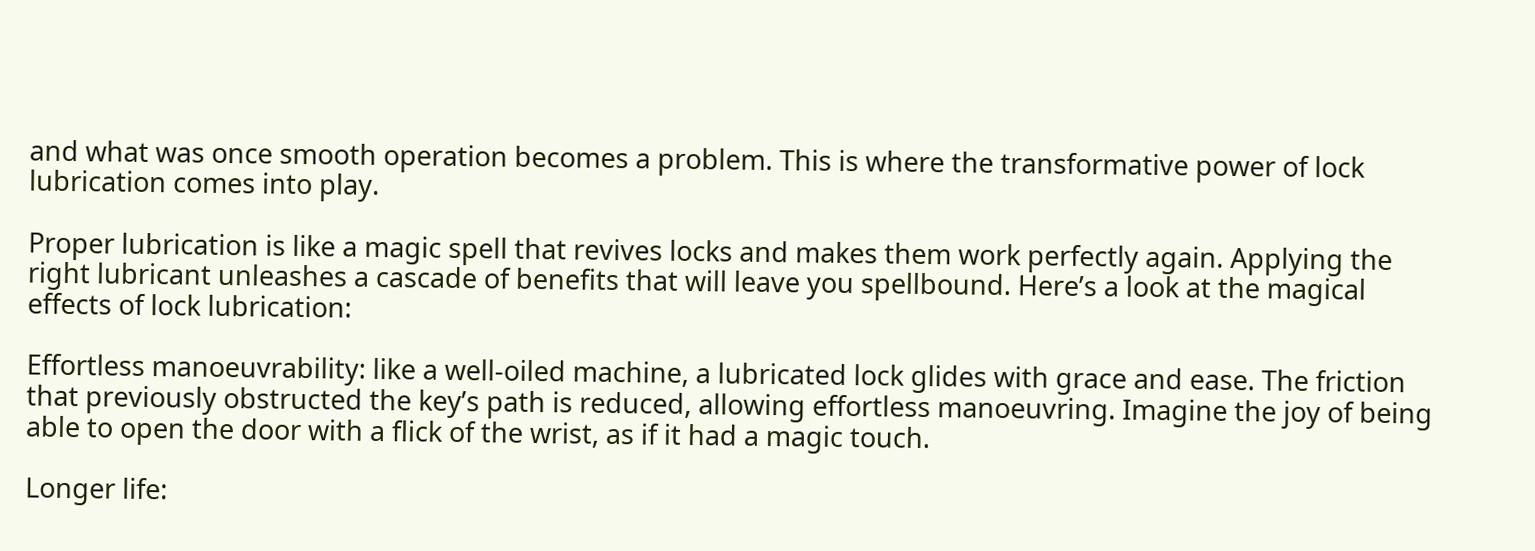and what was once smooth operation becomes a problem. This is where the transformative power of lock lubrication comes into play.

Proper lubrication is like a magic spell that revives locks and makes them work perfectly again. Applying the right lubricant unleashes a cascade of benefits that will leave you spellbound. Here’s a look at the magical effects of lock lubrication:

Effortless manoeuvrability: like a well-oiled machine, a lubricated lock glides with grace and ease. The friction that previously obstructed the key’s path is reduced, allowing effortless manoeuvring. Imagine the joy of being able to open the door with a flick of the wrist, as if it had a magic touch.

Longer life: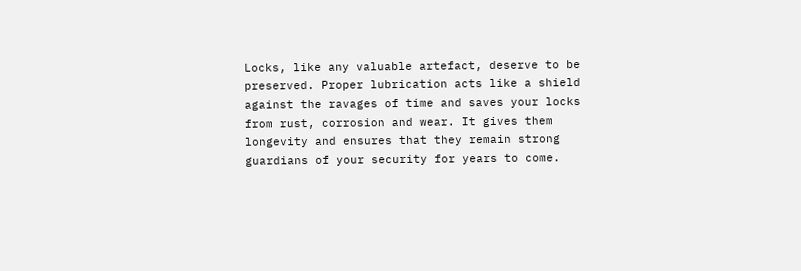Locks, like any valuable artefact, deserve to be preserved. Proper lubrication acts like a shield against the ravages of time and saves your locks from rust, corrosion and wear. It gives them longevity and ensures that they remain strong guardians of your security for years to come.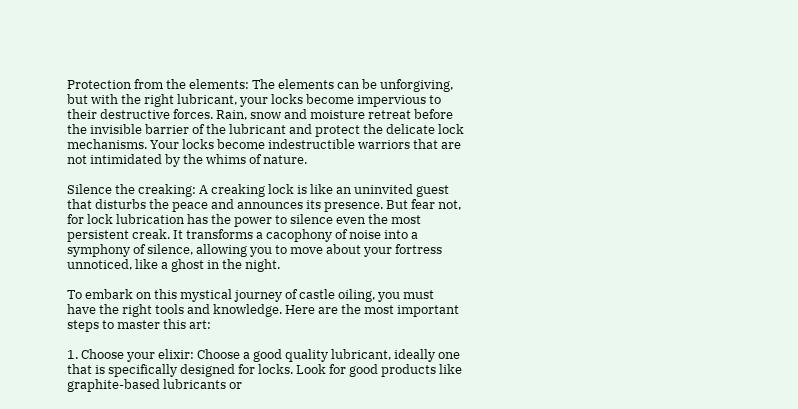Protection from the elements: The elements can be unforgiving, but with the right lubricant, your locks become impervious to their destructive forces. Rain, snow and moisture retreat before the invisible barrier of the lubricant and protect the delicate lock mechanisms. Your locks become indestructible warriors that are not intimidated by the whims of nature.

Silence the creaking: A creaking lock is like an uninvited guest that disturbs the peace and announces its presence. But fear not, for lock lubrication has the power to silence even the most persistent creak. It transforms a cacophony of noise into a symphony of silence, allowing you to move about your fortress unnoticed, like a ghost in the night.

To embark on this mystical journey of castle oiling, you must have the right tools and knowledge. Here are the most important steps to master this art:

1. Choose your elixir: Choose a good quality lubricant, ideally one that is specifically designed for locks. Look for good products like graphite-based lubricants or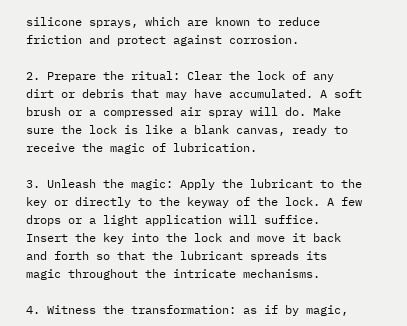silicone sprays, which are known to reduce friction and protect against corrosion.

2. Prepare the ritual: Clear the lock of any dirt or debris that may have accumulated. A soft brush or a compressed air spray will do. Make sure the lock is like a blank canvas, ready to receive the magic of lubrication.

3. Unleash the magic: Apply the lubricant to the key or directly to the keyway of the lock. A few drops or a light application will suffice. Insert the key into the lock and move it back and forth so that the lubricant spreads its magic throughout the intricate mechanisms.

4. Witness the transformation: as if by magic,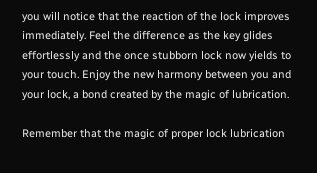you will notice that the reaction of the lock improves immediately. Feel the difference as the key glides effortlessly and the once stubborn lock now yields to your touch. Enjoy the new harmony between you and your lock, a bond created by the magic of lubrication.

Remember that the magic of proper lock lubrication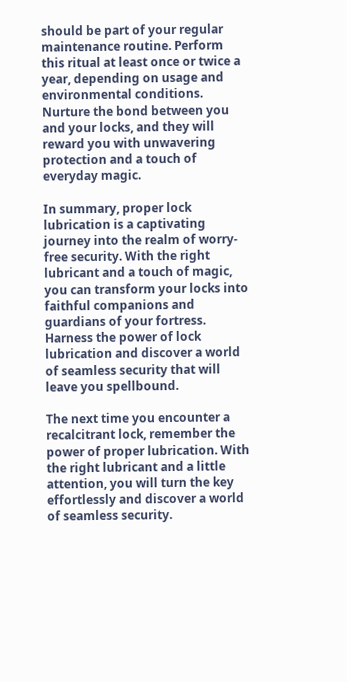should be part of your regular maintenance routine. Perform this ritual at least once or twice a year, depending on usage and environmental conditions. Nurture the bond between you and your locks, and they will reward you with unwavering protection and a touch of everyday magic.

In summary, proper lock lubrication is a captivating journey into the realm of worry-free security. With the right lubricant and a touch of magic, you can transform your locks into faithful companions and guardians of your fortress. Harness the power of lock lubrication and discover a world of seamless security that will leave you spellbound.

The next time you encounter a recalcitrant lock, remember the power of proper lubrication. With the right lubricant and a little attention, you will turn the key effortlessly and discover a world of seamless security.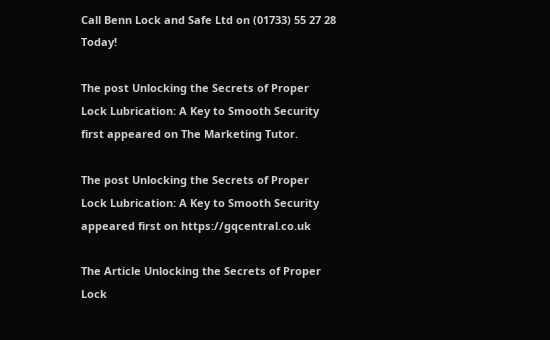Call Benn Lock and Safe Ltd on (01733) 55 27 28 Today!

The post Unlocking the Secrets of Proper Lock Lubrication: A Key to Smooth Security first appeared on The Marketing Tutor.

The post Unlocking the Secrets of Proper Lock Lubrication: A Key to Smooth Security appeared first on https://gqcentral.co.uk

The Article Unlocking the Secrets of Proper Lock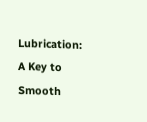Lubrication: A Key to Smooth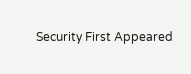Security First Appeared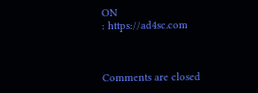ON
: https://ad4sc.com



Comments are closed